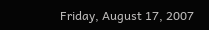Friday, August 17, 2007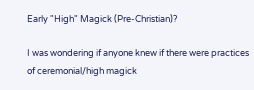Early "High" Magick (Pre-Christian)?

I was wondering if anyone knew if there were practices of ceremonial/high magick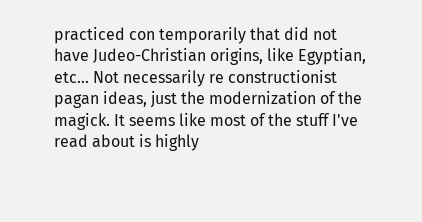practiced con temporarily that did not have Judeo-Christian origins, like Egyptian, etc... Not necessarily re constructionist pagan ideas, just the modernization of the magick. It seems like most of the stuff I've read about is highly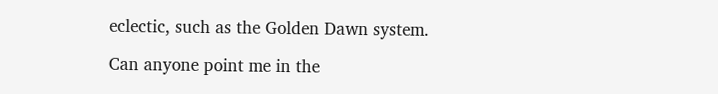eclectic, such as the Golden Dawn system.

Can anyone point me in the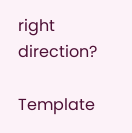right direction?

Template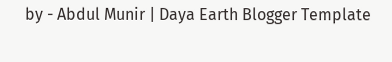by - Abdul Munir | Daya Earth Blogger Template